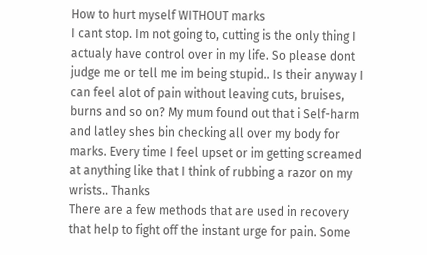How to hurt myself WITHOUT marks
I cant stop. Im not going to, cutting is the only thing I actualy have control over in my life. So please dont judge me or tell me im being stupid.. Is their anyway I can feel alot of pain without leaving cuts, bruises, burns and so on? My mum found out that i Self-harm and latley shes bin checking all over my body for marks. Every time I feel upset or im getting screamed at anything like that I think of rubbing a razor on my wrists.. Thanks
There are a few methods that are used in recovery that help to fight off the instant urge for pain. Some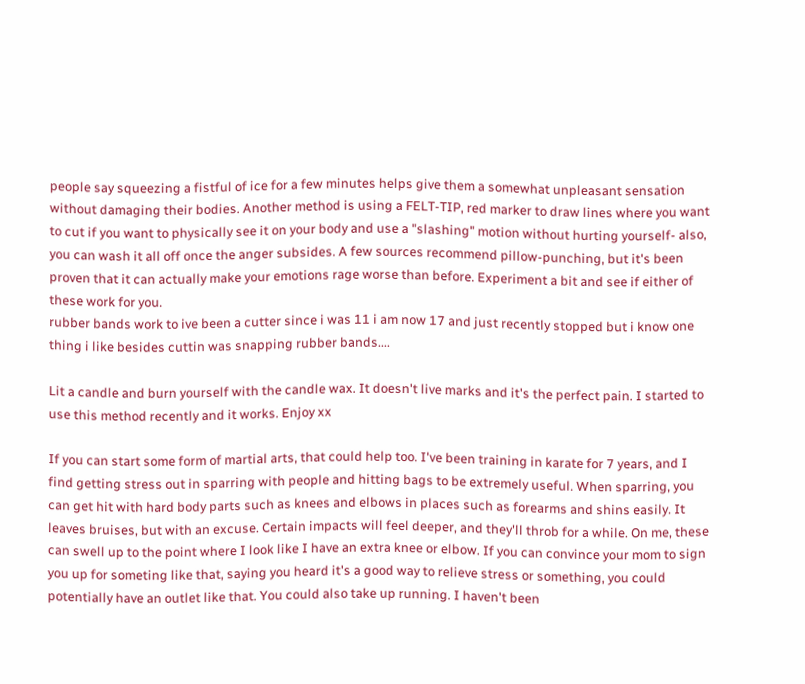people say squeezing a fistful of ice for a few minutes helps give them a somewhat unpleasant sensation without damaging their bodies. Another method is using a FELT-TIP, red marker to draw lines where you want to cut if you want to physically see it on your body and use a "slashing" motion without hurting yourself- also, you can wash it all off once the anger subsides. A few sources recommend pillow-punching, but it's been proven that it can actually make your emotions rage worse than before. Experiment a bit and see if either of these work for you.
rubber bands work to ive been a cutter since i was 11 i am now 17 and just recently stopped but i know one thing i like besides cuttin was snapping rubber bands....

Lit a candle and burn yourself with the candle wax. It doesn't live marks and it's the perfect pain. I started to use this method recently and it works. Enjoy xx

If you can start some form of martial arts, that could help too. I've been training in karate for 7 years, and I find getting stress out in sparring with people and hitting bags to be extremely useful. When sparring, you can get hit with hard body parts such as knees and elbows in places such as forearms and shins easily. It leaves bruises, but with an excuse. Certain impacts will feel deeper, and they'll throb for a while. On me, these can swell up to the point where I look like I have an extra knee or elbow. If you can convince your mom to sign you up for someting like that, saying you heard it's a good way to relieve stress or something, you could potentially have an outlet like that. You could also take up running. I haven't been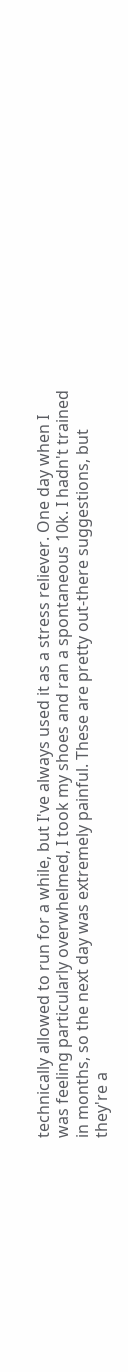technically allowed to run for a while, but I've always used it as a stress reliever. One day when I was feeling particularly overwhelmed, I took my shoes and ran a spontaneous 10k. I hadn't trained in months, so the next day was extremely painful. These are pretty out-there suggestions, but they're a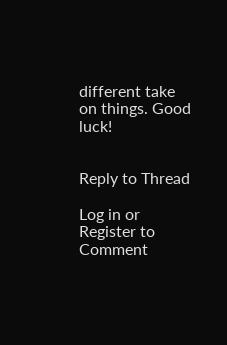different take on things. Good luck!


Reply to Thread

Log in or Register to Comment